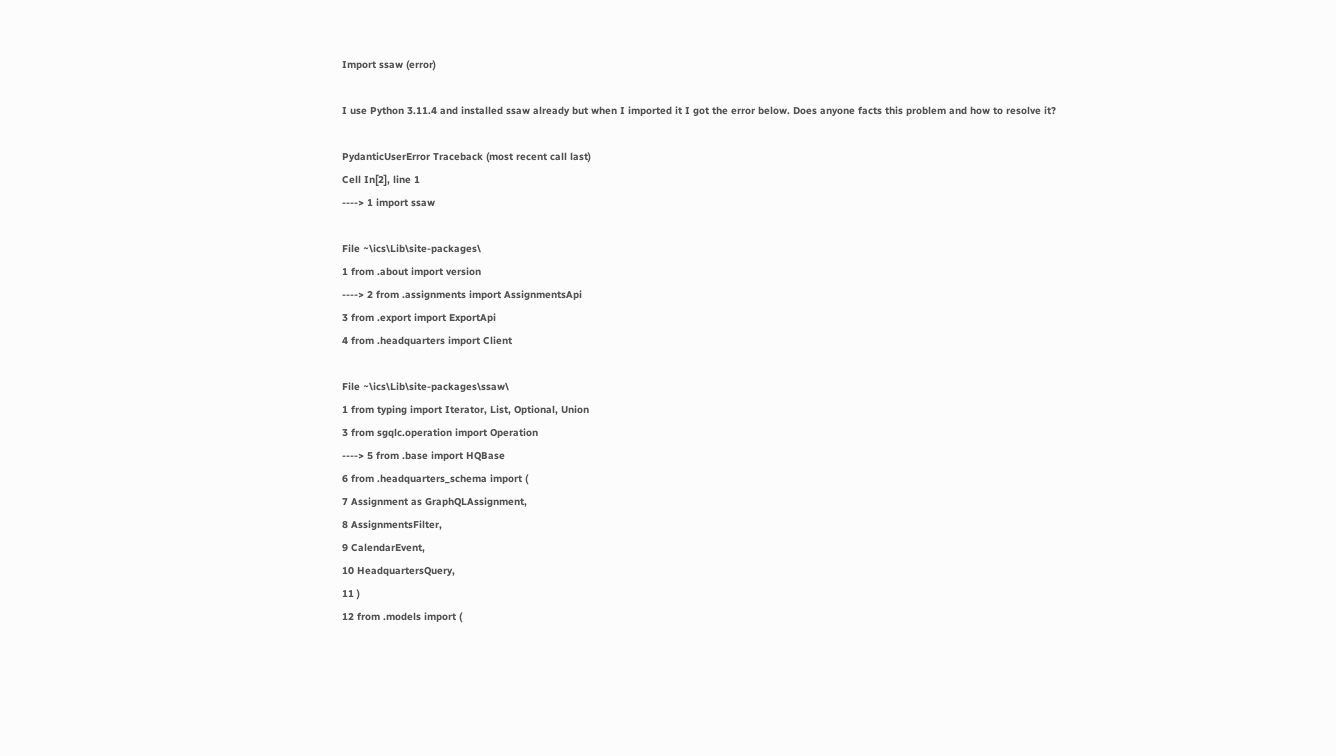Import ssaw (error)

I use Python 3.11.4 and installed ssaw already but when I imported it I got the error below. Does anyone facts this problem and how to resolve it?

PydanticUserError Traceback (most recent call last)
Cell In[2], line 1
----> 1 import ssaw

File ~\ics\Lib\site-packages\
1 from .about import version
----> 2 from .assignments import AssignmentsApi
3 from .export import ExportApi
4 from .headquarters import Client

File ~\ics\Lib\site-packages\ssaw\
1 from typing import Iterator, List, Optional, Union
3 from sgqlc.operation import Operation
----> 5 from .base import HQBase
6 from .headquarters_schema import (
7 Assignment as GraphQLAssignment,
8 AssignmentsFilter,
9 CalendarEvent,
10 HeadquartersQuery,
11 )
12 from .models import (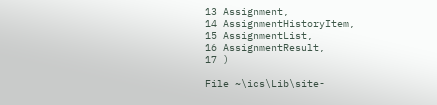13 Assignment,
14 AssignmentHistoryItem,
15 AssignmentList,
16 AssignmentResult,
17 )

File ~\ics\Lib\site-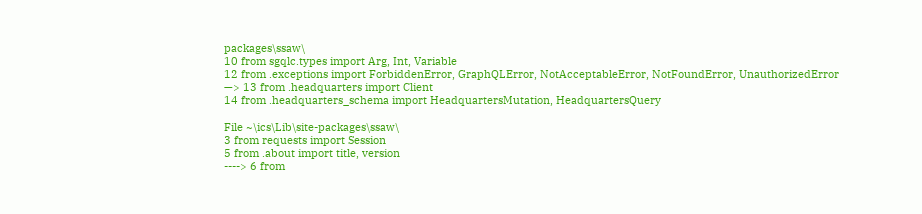packages\ssaw\
10 from sgqlc.types import Arg, Int, Variable
12 from .exceptions import ForbiddenError, GraphQLError, NotAcceptableError, NotFoundError, UnauthorizedError
—> 13 from .headquarters import Client
14 from .headquarters_schema import HeadquartersMutation, HeadquartersQuery

File ~\ics\Lib\site-packages\ssaw\
3 from requests import Session
5 from .about import title, version
----> 6 from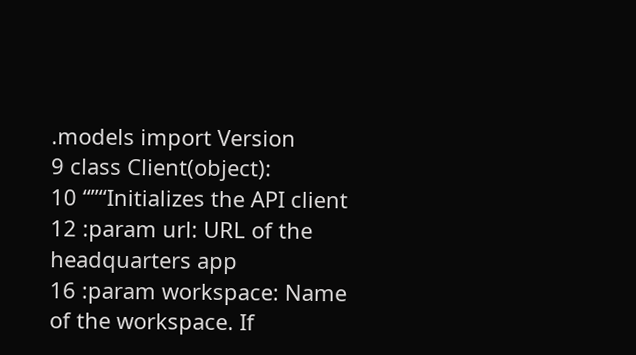.models import Version
9 class Client(object):
10 “”“Initializes the API client
12 :param url: URL of the headquarters app
16 :param workspace: Name of the workspace. If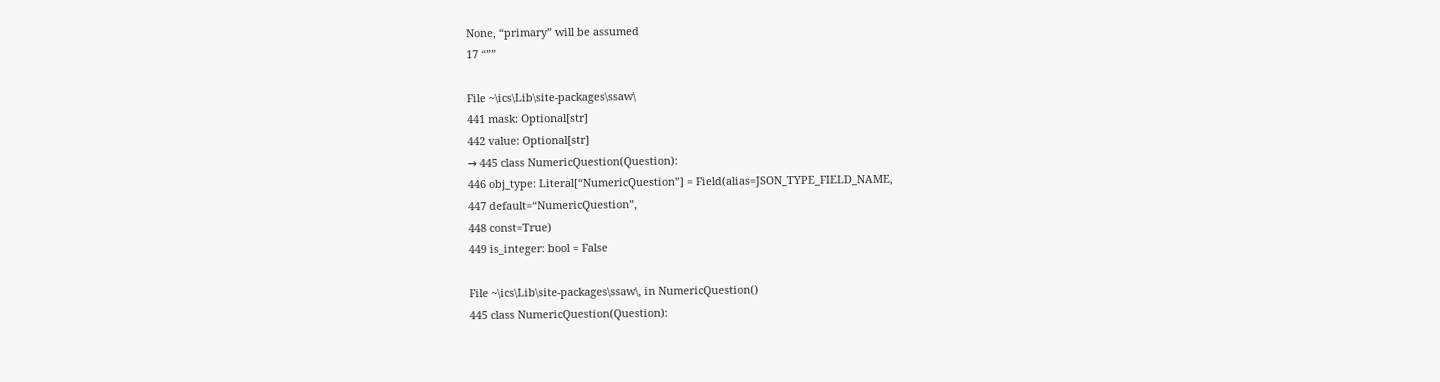None, “primary” will be assumed
17 “””

File ~\ics\Lib\site-packages\ssaw\
441 mask: Optional[str]
442 value: Optional[str]
→ 445 class NumericQuestion(Question):
446 obj_type: Literal[“NumericQuestion”] = Field(alias=JSON_TYPE_FIELD_NAME,
447 default=“NumericQuestion”,
448 const=True)
449 is_integer: bool = False

File ~\ics\Lib\site-packages\ssaw\, in NumericQuestion()
445 class NumericQuestion(Question):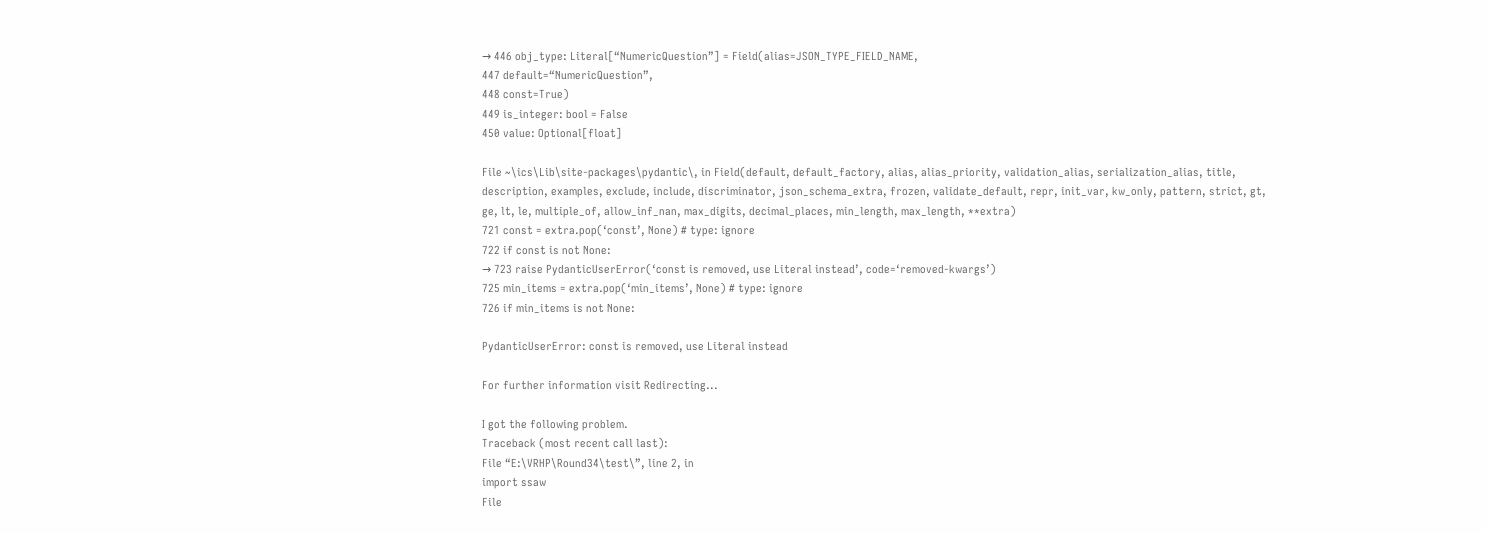→ 446 obj_type: Literal[“NumericQuestion”] = Field(alias=JSON_TYPE_FIELD_NAME,
447 default=“NumericQuestion”,
448 const=True)
449 is_integer: bool = False
450 value: Optional[float]

File ~\ics\Lib\site-packages\pydantic\, in Field(default, default_factory, alias, alias_priority, validation_alias, serialization_alias, title, description, examples, exclude, include, discriminator, json_schema_extra, frozen, validate_default, repr, init_var, kw_only, pattern, strict, gt, ge, lt, le, multiple_of, allow_inf_nan, max_digits, decimal_places, min_length, max_length, **extra)
721 const = extra.pop(‘const’, None) # type: ignore
722 if const is not None:
→ 723 raise PydanticUserError(‘const is removed, use Literal instead’, code=‘removed-kwargs’)
725 min_items = extra.pop(‘min_items’, None) # type: ignore
726 if min_items is not None:

PydanticUserError: const is removed, use Literal instead

For further information visit Redirecting...

I got the following problem.
Traceback (most recent call last):
File “E:\VRHP\Round34\test\”, line 2, in
import ssaw
File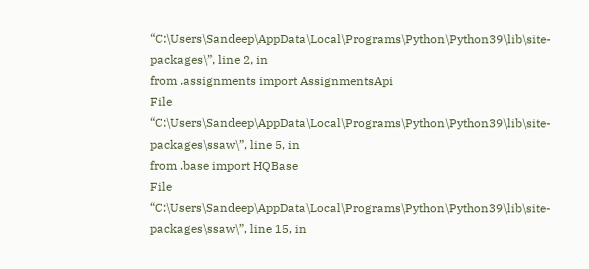“C:\Users\Sandeep\AppData\Local\Programs\Python\Python39\lib\site-packages\”, line 2, in
from .assignments import AssignmentsApi
File “C:\Users\Sandeep\AppData\Local\Programs\Python\Python39\lib\site-packages\ssaw\”, line 5, in
from .base import HQBase
File “C:\Users\Sandeep\AppData\Local\Programs\Python\Python39\lib\site-packages\ssaw\”, line 15, in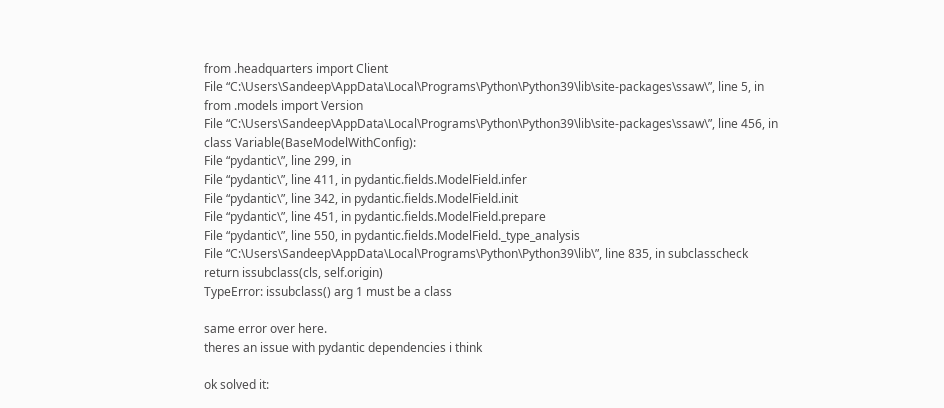from .headquarters import Client
File “C:\Users\Sandeep\AppData\Local\Programs\Python\Python39\lib\site-packages\ssaw\”, line 5, in
from .models import Version
File “C:\Users\Sandeep\AppData\Local\Programs\Python\Python39\lib\site-packages\ssaw\”, line 456, in
class Variable(BaseModelWithConfig):
File “pydantic\”, line 299, in
File “pydantic\”, line 411, in pydantic.fields.ModelField.infer
File “pydantic\”, line 342, in pydantic.fields.ModelField.init
File “pydantic\”, line 451, in pydantic.fields.ModelField.prepare
File “pydantic\”, line 550, in pydantic.fields.ModelField._type_analysis
File “C:\Users\Sandeep\AppData\Local\Programs\Python\Python39\lib\”, line 835, in subclasscheck
return issubclass(cls, self.origin)
TypeError: issubclass() arg 1 must be a class

same error over here.
theres an issue with pydantic dependencies i think

ok solved it: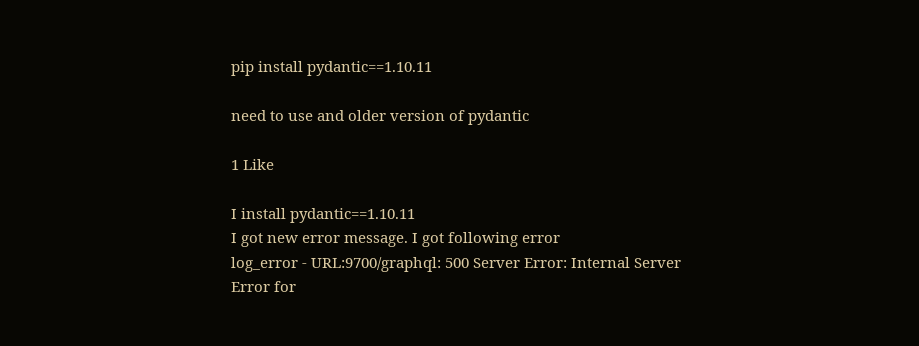pip install pydantic==1.10.11

need to use and older version of pydantic

1 Like

I install pydantic==1.10.11
I got new error message. I got following error
log_error - URL:9700/graphql: 500 Server Error: Internal Server Error for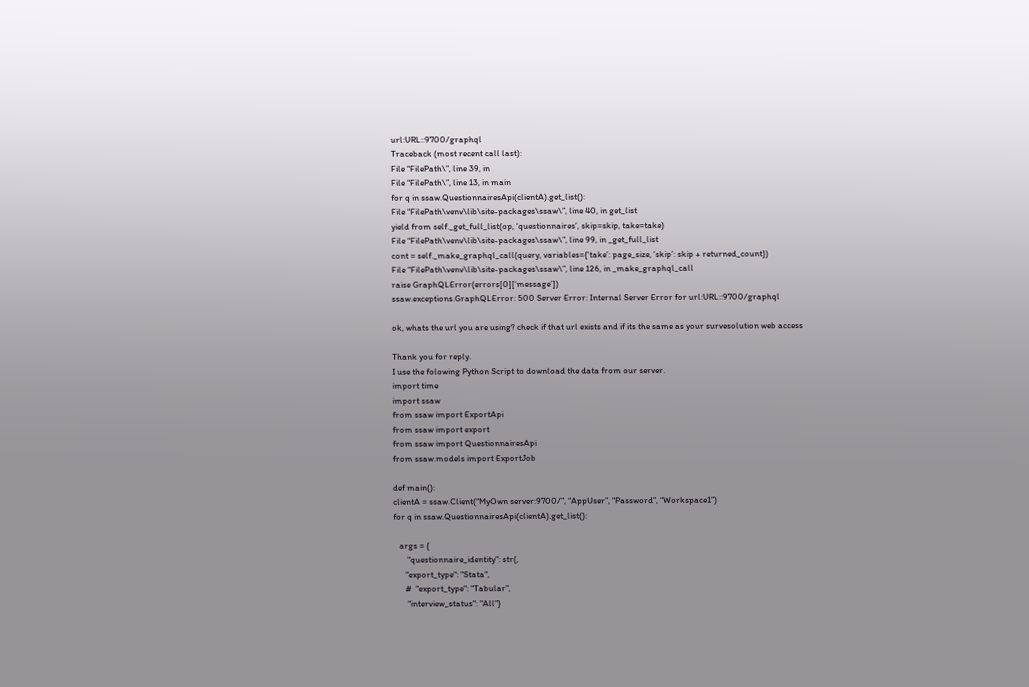url:URL::9700/graphql
Traceback (most recent call last):
File “FilePath\”, line 39, in
File “FilePath\”, line 13, in main
for q in ssaw.QuestionnairesApi(clientA).get_list():
File “FilePath\venv\lib\site-packages\ssaw\”, line 40, in get_list
yield from self._get_full_list(op, ‘questionnaires’, skip=skip, take=take)
File “FilePath\venv\lib\site-packages\ssaw\”, line 99, in _get_full_list
cont = self._make_graphql_call(query, variables={‘take’: page_size, ‘skip’: skip + returned_count})
File “FilePath\venv\lib\site-packages\ssaw\”, line 126, in _make_graphql_call
raise GraphQLError(errors[0][‘message’])
ssaw.exceptions.GraphQLError: 500 Server Error: Internal Server Error for url:URL::9700/graphql

ok, whats the url you are using? check if that url exists and if its the same as your survesolution web access

Thank you for reply.
I use the folowing Python Script to download the data from our server.
import time
import ssaw
from ssaw import ExportApi
from ssaw import export
from ssaw import QuestionnairesApi
from ssaw.models import ExportJob

def main():
clientA = ssaw.Client(“MyOwn server:9700/”, “AppUser”, “Password”, “Workspace1”)
for q in ssaw.QuestionnairesApi(clientA).get_list():

   args = {
       "questionnaire_identity": str(,
      "export_type": "Stata",
      #  "export_type": "Tabular",
       "interview_status": "All"}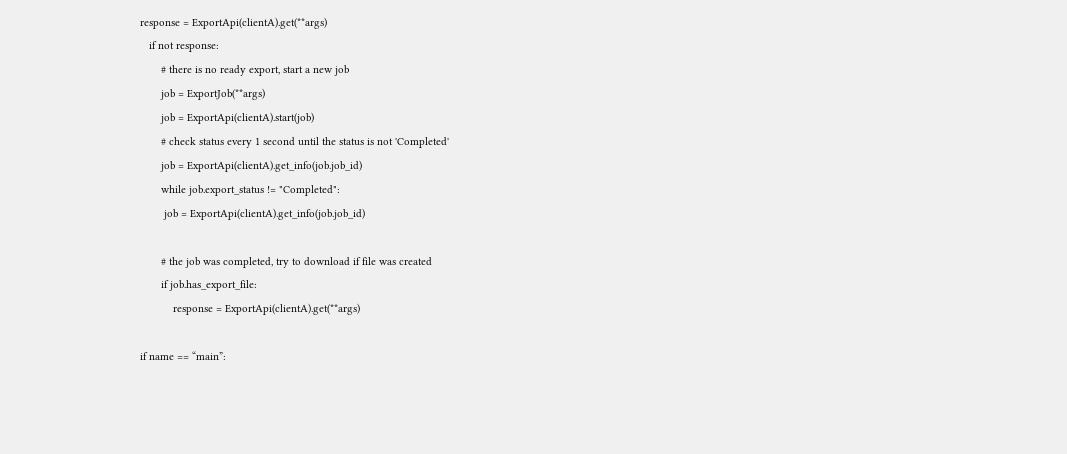response = ExportApi(clientA).get(**args)
   if not response:
       # there is no ready export, start a new job
       job = ExportJob(**args)
       job = ExportApi(clientA).start(job)
       # check status every 1 second until the status is not 'Completed'
       job = ExportApi(clientA).get_info(job.job_id)
       while job.export_status != "Completed":
        job = ExportApi(clientA).get_info(job.job_id)

       # the job was completed, try to download if file was created
       if job.has_export_file:
           response = ExportApi(clientA).get(**args)

if name == “main”: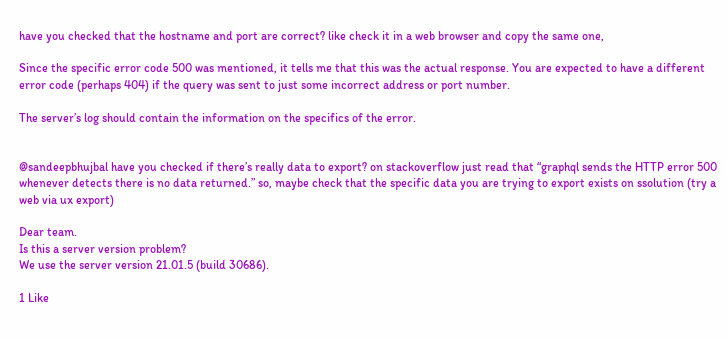have you checked that the hostname and port are correct? like check it in a web browser and copy the same one,

Since the specific error code 500 was mentioned, it tells me that this was the actual response. You are expected to have a different error code (perhaps 404) if the query was sent to just some incorrect address or port number.

The server’s log should contain the information on the specifics of the error.


@sandeepbhujbal have you checked if there’s really data to export? on stackoverflow just read that “graphql sends the HTTP error 500 whenever detects there is no data returned.” so, maybe check that the specific data you are trying to export exists on ssolution (try a web via ux export)

Dear team.
Is this a server version problem?
We use the server version 21.01.5 (build 30686).

1 Like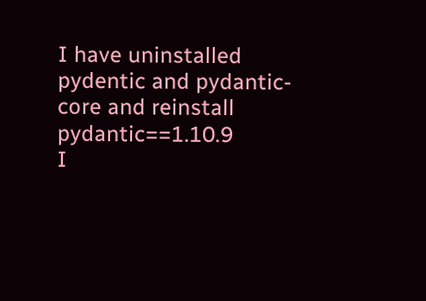I have uninstalled pydentic and pydantic-core and reinstall pydantic==1.10.9
I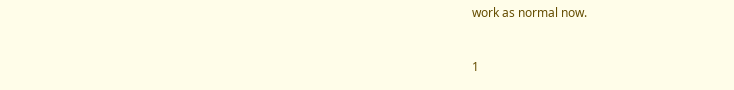work as normal now.


1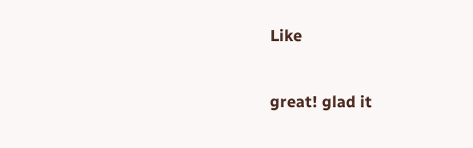Like

great! glad it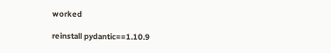worked

reinstall pydantic==1.10.9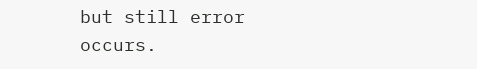but still error occurs.